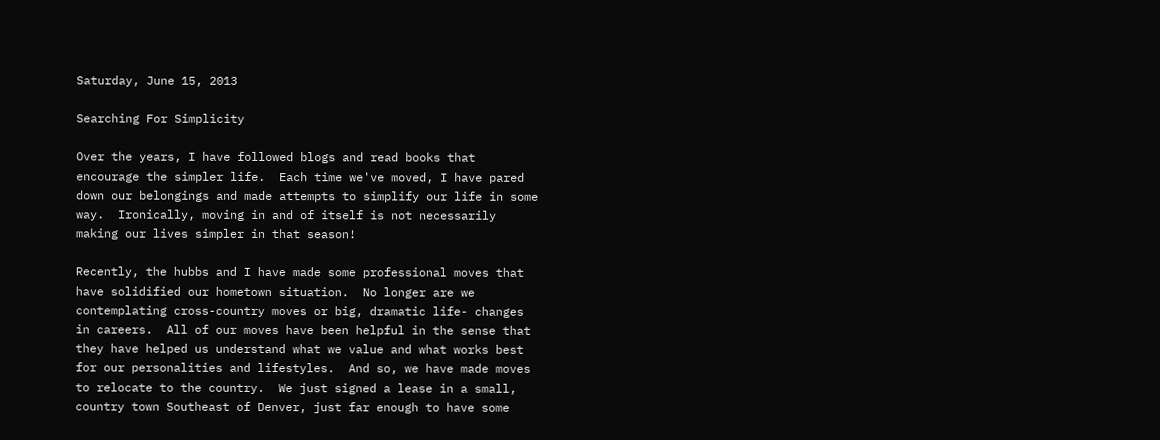Saturday, June 15, 2013

Searching For Simplicity

Over the years, I have followed blogs and read books that encourage the simpler life.  Each time we've moved, I have pared down our belongings and made attempts to simplify our life in some way.  Ironically, moving in and of itself is not necessarily making our lives simpler in that season!

Recently, the hubbs and I have made some professional moves that have solidified our hometown situation.  No longer are we contemplating cross-country moves or big, dramatic life- changes in careers.  All of our moves have been helpful in the sense that they have helped us understand what we value and what works best for our personalities and lifestyles.  And so, we have made moves to relocate to the country.  We just signed a lease in a small, country town Southeast of Denver, just far enough to have some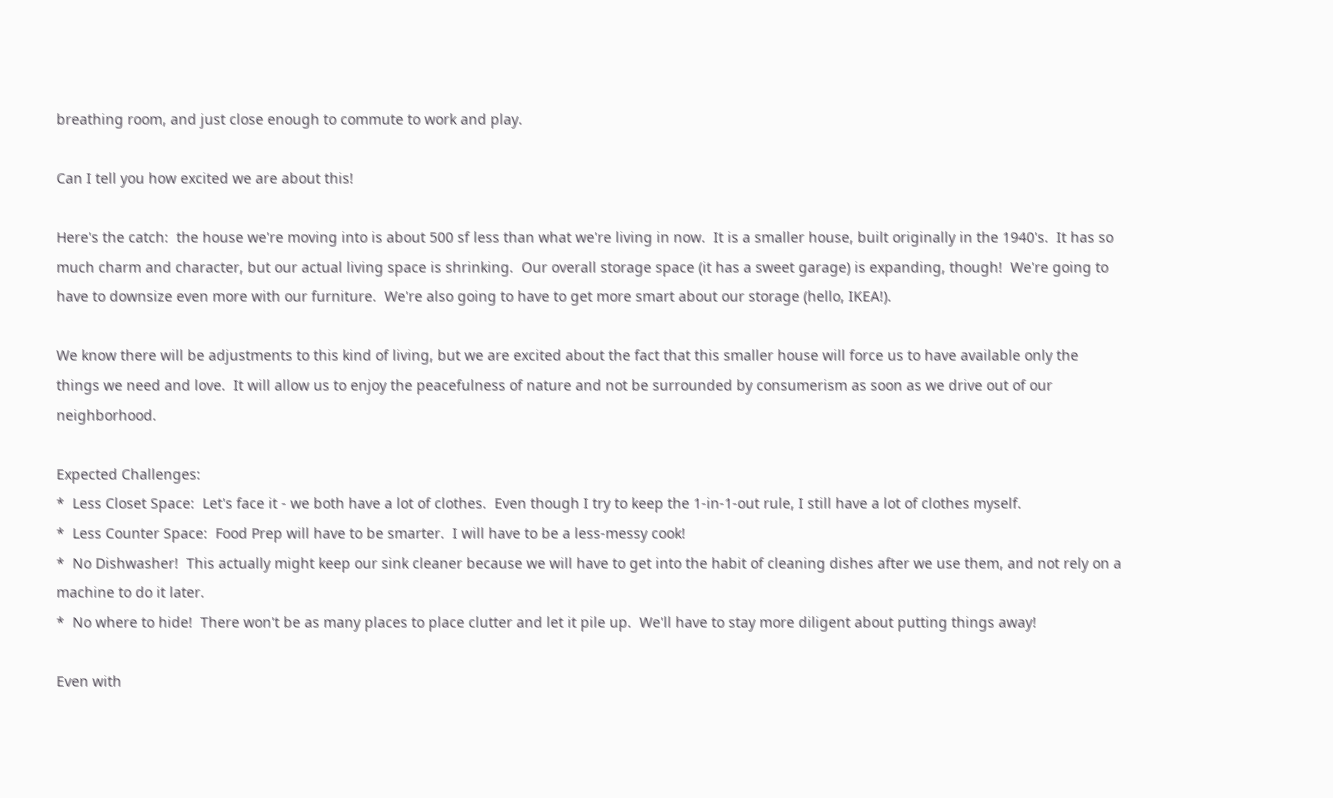breathing room, and just close enough to commute to work and play.

Can I tell you how excited we are about this!

Here's the catch:  the house we're moving into is about 500 sf less than what we're living in now.  It is a smaller house, built originally in the 1940's.  It has so much charm and character, but our actual living space is shrinking.  Our overall storage space (it has a sweet garage) is expanding, though!  We're going to have to downsize even more with our furniture.  We're also going to have to get more smart about our storage (hello, IKEA!).

We know there will be adjustments to this kind of living, but we are excited about the fact that this smaller house will force us to have available only the things we need and love.  It will allow us to enjoy the peacefulness of nature and not be surrounded by consumerism as soon as we drive out of our neighborhood.

Expected Challenges:
*  Less Closet Space:  Let's face it - we both have a lot of clothes.  Even though I try to keep the 1-in-1-out rule, I still have a lot of clothes myself.
*  Less Counter Space:  Food Prep will have to be smarter.  I will have to be a less-messy cook!
*  No Dishwasher!  This actually might keep our sink cleaner because we will have to get into the habit of cleaning dishes after we use them, and not rely on a machine to do it later.
*  No where to hide!  There won't be as many places to place clutter and let it pile up.  We'll have to stay more diligent about putting things away!

Even with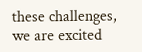these challenges, we are excited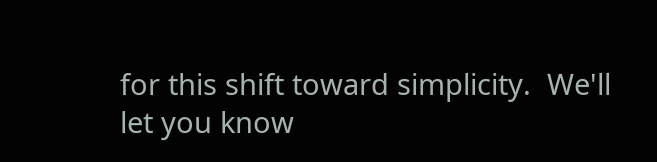for this shift toward simplicity.  We'll let you know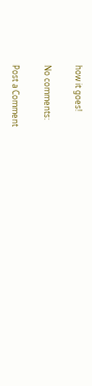how it goes!

No comments:

Post a Comment